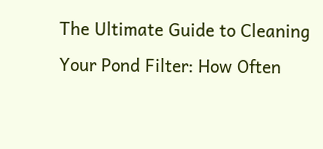The Ultimate Guide to Cleaning Your Pond Filter: How Often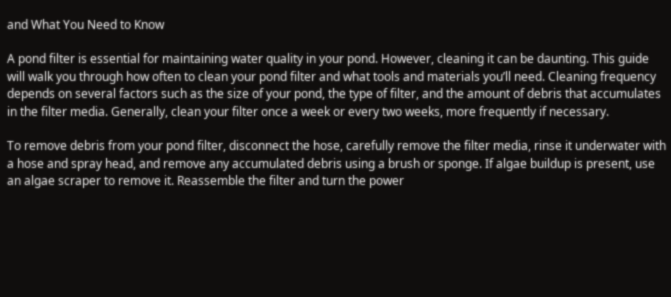and What You Need to Know

A pond filter is essential for maintaining water quality in your pond. However, cleaning it can be daunting. This guide will walk you through how often to clean your pond filter and what tools and materials you’ll need. Cleaning frequency depends on several factors such as the size of your pond, the type of filter, and the amount of debris that accumulates in the filter media. Generally, clean your filter once a week or every two weeks, more frequently if necessary.

To remove debris from your pond filter, disconnect the hose, carefully remove the filter media, rinse it underwater with a hose and spray head, and remove any accumulated debris using a brush or sponge. If algae buildup is present, use an algae scraper to remove it. Reassemble the filter and turn the power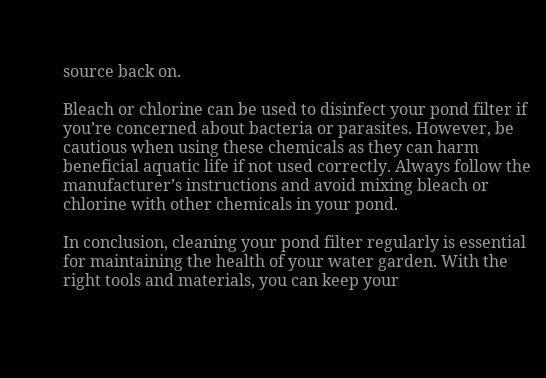source back on.

Bleach or chlorine can be used to disinfect your pond filter if you’re concerned about bacteria or parasites. However, be cautious when using these chemicals as they can harm beneficial aquatic life if not used correctly. Always follow the manufacturer’s instructions and avoid mixing bleach or chlorine with other chemicals in your pond.

In conclusion, cleaning your pond filter regularly is essential for maintaining the health of your water garden. With the right tools and materials, you can keep your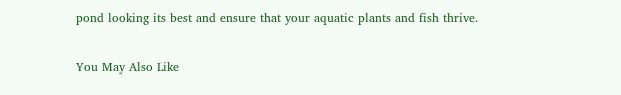pond looking its best and ensure that your aquatic plants and fish thrive.

You May Also Like